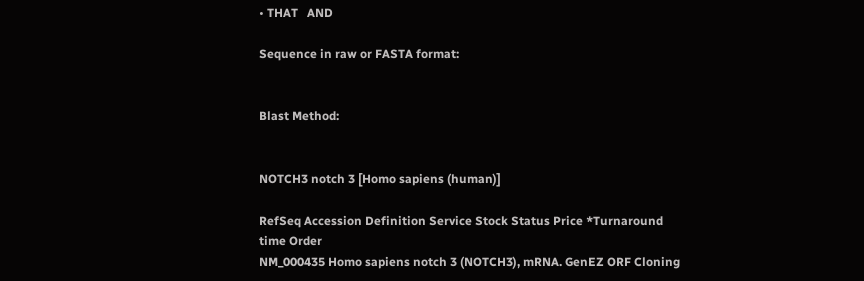• THAT   AND

Sequence in raw or FASTA format:


Blast Method:


NOTCH3 notch 3 [Homo sapiens (human)]

RefSeq Accession Definition Service Stock Status Price *Turnaround time Order
NM_000435 Homo sapiens notch 3 (NOTCH3), mRNA. GenEZ ORF Cloning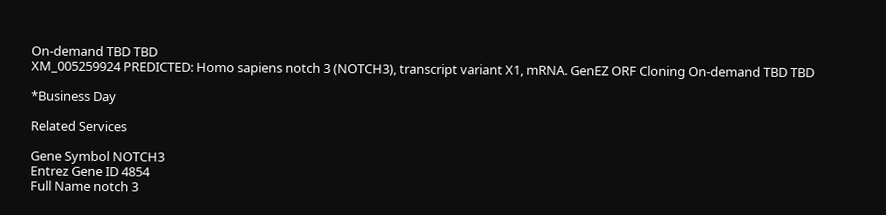On-demand TBD TBD
XM_005259924 PREDICTED: Homo sapiens notch 3 (NOTCH3), transcript variant X1, mRNA. GenEZ ORF Cloning On-demand TBD TBD

*Business Day

Related Services

Gene Symbol NOTCH3
Entrez Gene ID 4854
Full Name notch 3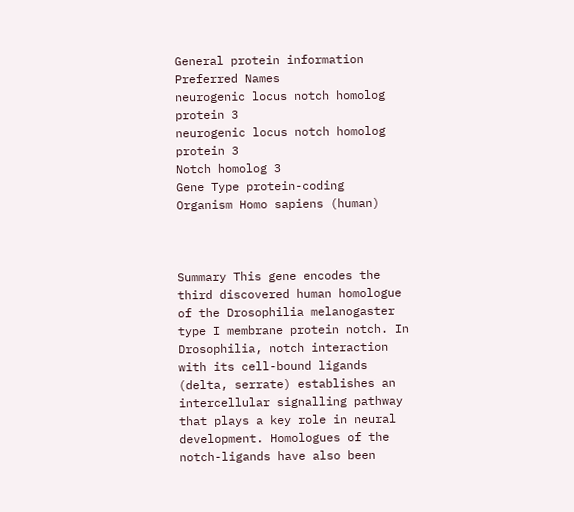General protein information
Preferred Names
neurogenic locus notch homolog protein 3
neurogenic locus notch homolog protein 3
Notch homolog 3
Gene Type protein-coding
Organism Homo sapiens (human)



Summary This gene encodes the third discovered human homologue of the Drosophilia melanogaster type I membrane protein notch. In Drosophilia, notch interaction with its cell-bound ligands (delta, serrate) establishes an intercellular signalling pathway that plays a key role in neural development. Homologues of the notch-ligands have also been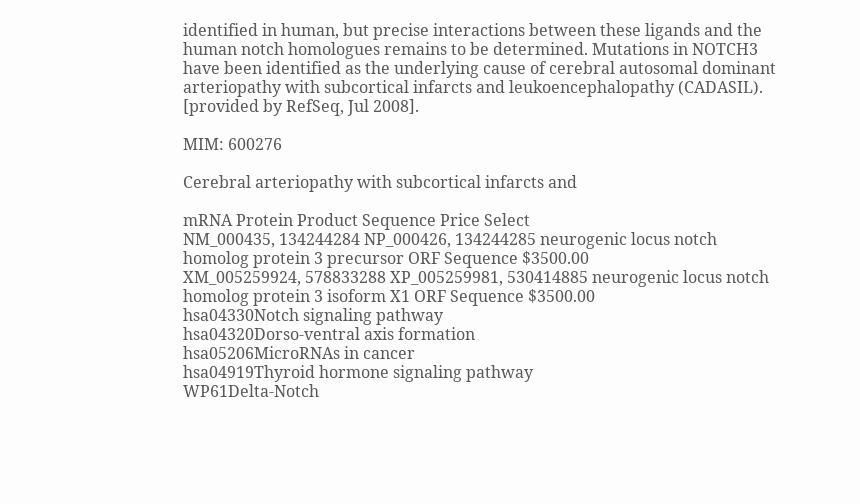identified in human, but precise interactions between these ligands and the human notch homologues remains to be determined. Mutations in NOTCH3 have been identified as the underlying cause of cerebral autosomal dominant arteriopathy with subcortical infarcts and leukoencephalopathy (CADASIL). [provided by RefSeq, Jul 2008].

MIM: 600276

Cerebral arteriopathy with subcortical infarcts and

mRNA Protein Product Sequence Price Select
NM_000435, 134244284 NP_000426, 134244285 neurogenic locus notch homolog protein 3 precursor ORF Sequence $3500.00
XM_005259924, 578833288 XP_005259981, 530414885 neurogenic locus notch homolog protein 3 isoform X1 ORF Sequence $3500.00
hsa04330Notch signaling pathway
hsa04320Dorso-ventral axis formation
hsa05206MicroRNAs in cancer
hsa04919Thyroid hormone signaling pathway
WP61Delta-Notch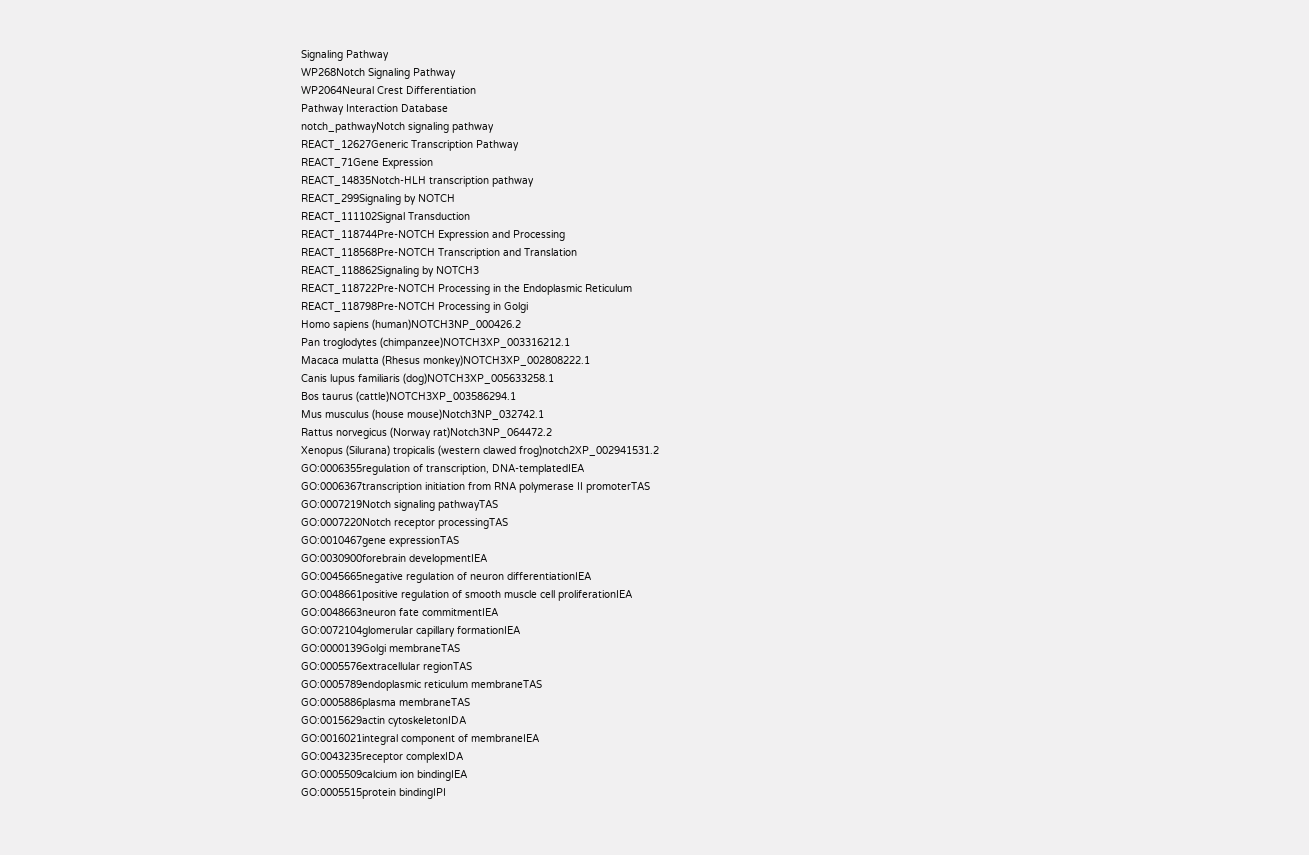Signaling Pathway
WP268Notch Signaling Pathway
WP2064Neural Crest Differentiation
Pathway Interaction Database
notch_pathwayNotch signaling pathway
REACT_12627Generic Transcription Pathway
REACT_71Gene Expression
REACT_14835Notch-HLH transcription pathway
REACT_299Signaling by NOTCH
REACT_111102Signal Transduction
REACT_118744Pre-NOTCH Expression and Processing
REACT_118568Pre-NOTCH Transcription and Translation
REACT_118862Signaling by NOTCH3
REACT_118722Pre-NOTCH Processing in the Endoplasmic Reticulum
REACT_118798Pre-NOTCH Processing in Golgi
Homo sapiens (human)NOTCH3NP_000426.2
Pan troglodytes (chimpanzee)NOTCH3XP_003316212.1
Macaca mulatta (Rhesus monkey)NOTCH3XP_002808222.1
Canis lupus familiaris (dog)NOTCH3XP_005633258.1
Bos taurus (cattle)NOTCH3XP_003586294.1
Mus musculus (house mouse)Notch3NP_032742.1
Rattus norvegicus (Norway rat)Notch3NP_064472.2
Xenopus (Silurana) tropicalis (western clawed frog)notch2XP_002941531.2
GO:0006355regulation of transcription, DNA-templatedIEA
GO:0006367transcription initiation from RNA polymerase II promoterTAS
GO:0007219Notch signaling pathwayTAS
GO:0007220Notch receptor processingTAS
GO:0010467gene expressionTAS
GO:0030900forebrain developmentIEA
GO:0045665negative regulation of neuron differentiationIEA
GO:0048661positive regulation of smooth muscle cell proliferationIEA
GO:0048663neuron fate commitmentIEA
GO:0072104glomerular capillary formationIEA
GO:0000139Golgi membraneTAS
GO:0005576extracellular regionTAS
GO:0005789endoplasmic reticulum membraneTAS
GO:0005886plasma membraneTAS
GO:0015629actin cytoskeletonIDA
GO:0016021integral component of membraneIEA
GO:0043235receptor complexIDA
GO:0005509calcium ion bindingIEA
GO:0005515protein bindingIPI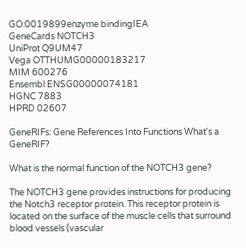GO:0019899enzyme bindingIEA
GeneCards NOTCH3
UniProt Q9UM47
Vega OTTHUMG00000183217
MIM 600276
Ensembl ENSG00000074181
HGNC 7883
HPRD 02607

GeneRIFs: Gene References Into Functions What's a GeneRIF?

What is the normal function of the NOTCH3 gene?

The NOTCH3 gene provides instructions for producing the Notch3 receptor protein. This receptor protein is located on the surface of the muscle cells that surround blood vessels (vascular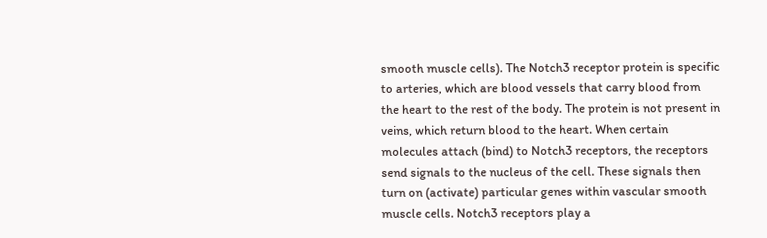smooth muscle cells). The Notch3 receptor protein is specific to arteries, which are blood vessels that carry blood from the heart to the rest of the body. The protein is not present in veins, which return blood to the heart. When certain molecules attach (bind) to Notch3 receptors, the receptors send signals to the nucleus of the cell. These signals then turn on (activate) particular genes within vascular smooth muscle cells. Notch3 receptors play a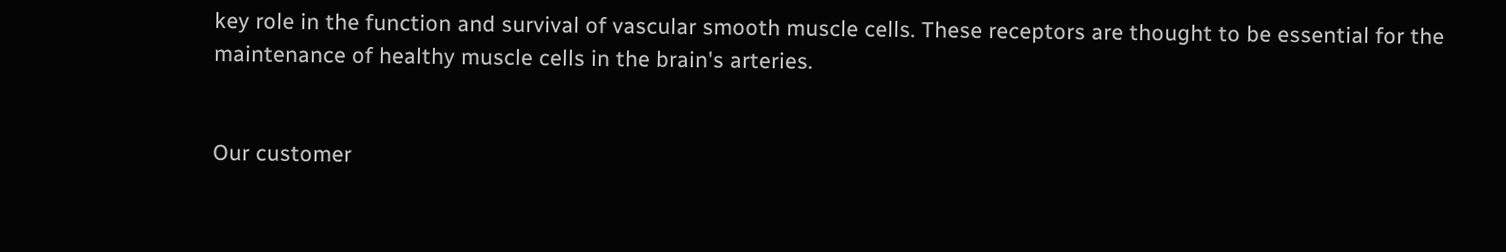key role in the function and survival of vascular smooth muscle cells. These receptors are thought to be essential for the maintenance of healthy muscle cells in the brain's arteries.


Our customer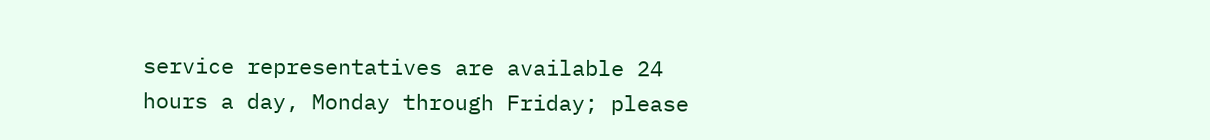service representatives are available 24 hours a day, Monday through Friday; please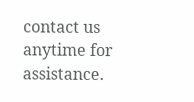contact us anytime for assistance.